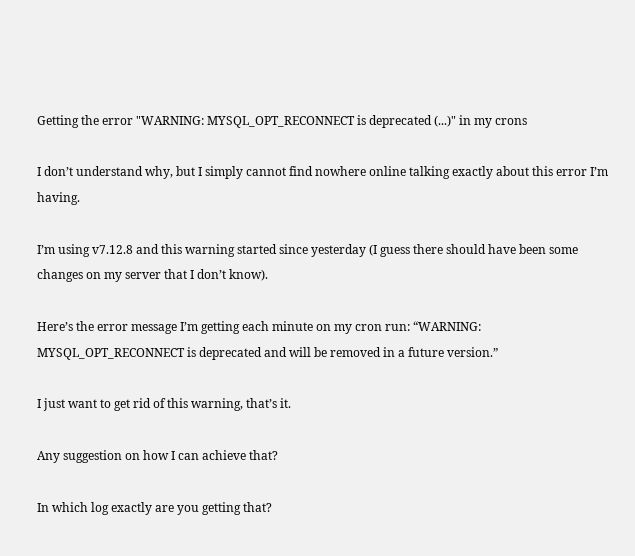Getting the error "WARNING: MYSQL_OPT_RECONNECT is deprecated (...)" in my crons

I don’t understand why, but I simply cannot find nowhere online talking exactly about this error I’m having.

I’m using v7.12.8 and this warning started since yesterday (I guess there should have been some changes on my server that I don’t know).

Here’s the error message I’m getting each minute on my cron run: “WARNING: MYSQL_OPT_RECONNECT is deprecated and will be removed in a future version.”

I just want to get rid of this warning, that’s it.

Any suggestion on how I can achieve that?

In which log exactly are you getting that?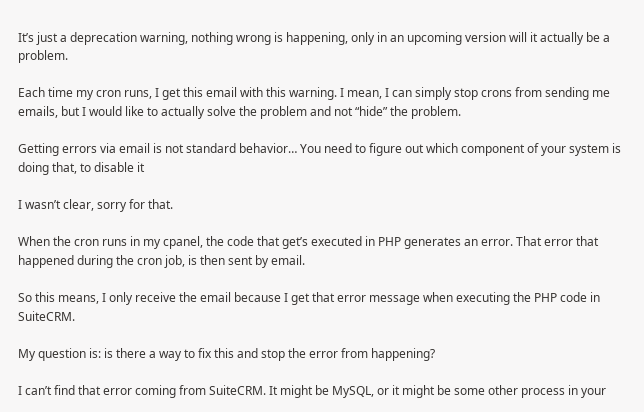It’s just a deprecation warning, nothing wrong is happening, only in an upcoming version will it actually be a problem.

Each time my cron runs, I get this email with this warning. I mean, I can simply stop crons from sending me emails, but I would like to actually solve the problem and not “hide” the problem.

Getting errors via email is not standard behavior… You need to figure out which component of your system is doing that, to disable it

I wasn’t clear, sorry for that.

When the cron runs in my cpanel, the code that get’s executed in PHP generates an error. That error that happened during the cron job, is then sent by email.

So this means, I only receive the email because I get that error message when executing the PHP code in SuiteCRM.

My question is: is there a way to fix this and stop the error from happening?

I can’t find that error coming from SuiteCRM. It might be MySQL, or it might be some other process in your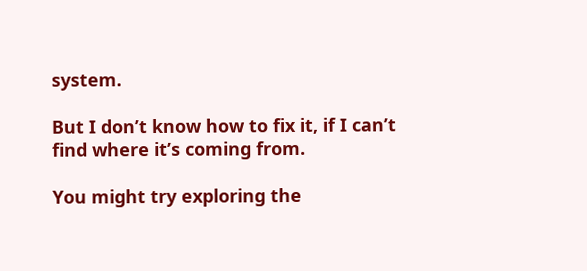system.

But I don’t know how to fix it, if I can’t find where it’s coming from.

You might try exploring the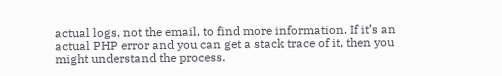actual logs, not the email, to find more information. If it’s an actual PHP error and you can get a stack trace of it, then you might understand the process.